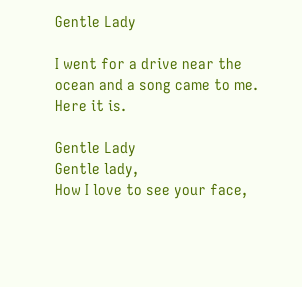Gentle Lady

I went for a drive near the ocean and a song came to me. Here it is.

Gentle Lady
Gentle lady,
How I love to see your face,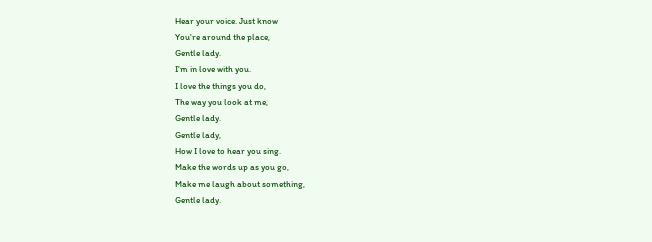Hear your voice. Just know
You're around the place,
Gentle lady.
I'm in love with you.
I love the things you do,
The way you look at me,
Gentle lady.
Gentle lady,
How I love to hear you sing.
Make the words up as you go,
Make me laugh about something,
Gentle lady.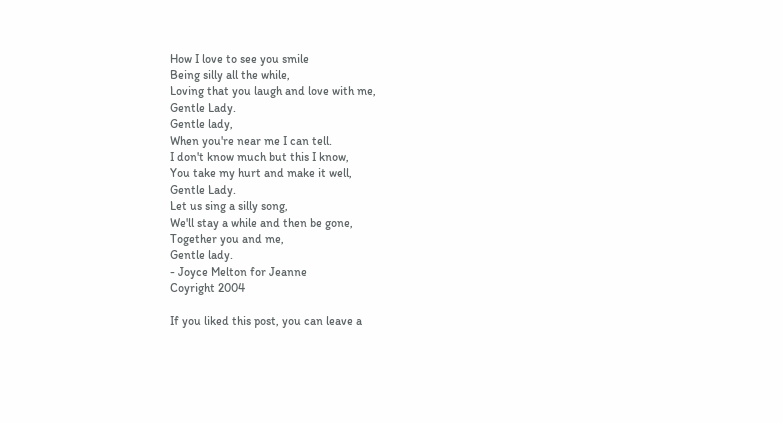How I love to see you smile
Being silly all the while,
Loving that you laugh and love with me,
Gentle Lady.
Gentle lady,
When you're near me I can tell.
I don't know much but this I know,
You take my hurt and make it well,
Gentle Lady.
Let us sing a silly song,
We'll stay a while and then be gone,
Together you and me,
Gentle lady.
- Joyce Melton for Jeanne
Coyright 2004

If you liked this post, you can leave a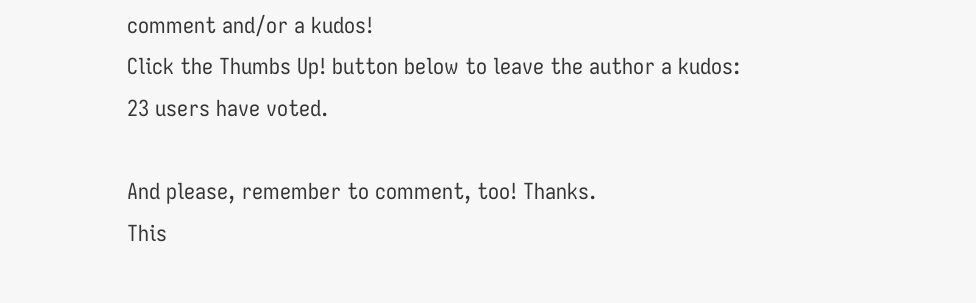comment and/or a kudos!
Click the Thumbs Up! button below to leave the author a kudos:
23 users have voted.

And please, remember to comment, too! Thanks.
This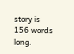story is 156 words long.